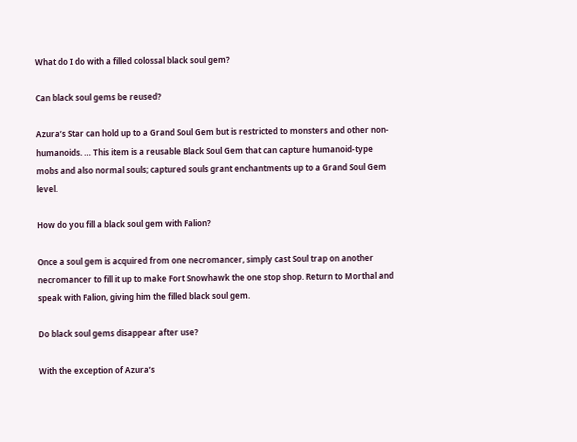What do I do with a filled colossal black soul gem?

Can black soul gems be reused?

Azura’s Star can hold up to a Grand Soul Gem but is restricted to monsters and other non-humanoids. … This item is a reusable Black Soul Gem that can capture humanoid-type mobs and also normal souls; captured souls grant enchantments up to a Grand Soul Gem level.

How do you fill a black soul gem with Falion?

Once a soul gem is acquired from one necromancer, simply cast Soul trap on another necromancer to fill it up to make Fort Snowhawk the one stop shop. Return to Morthal and speak with Falion, giving him the filled black soul gem.

Do black soul gems disappear after use?

With the exception of Azura’s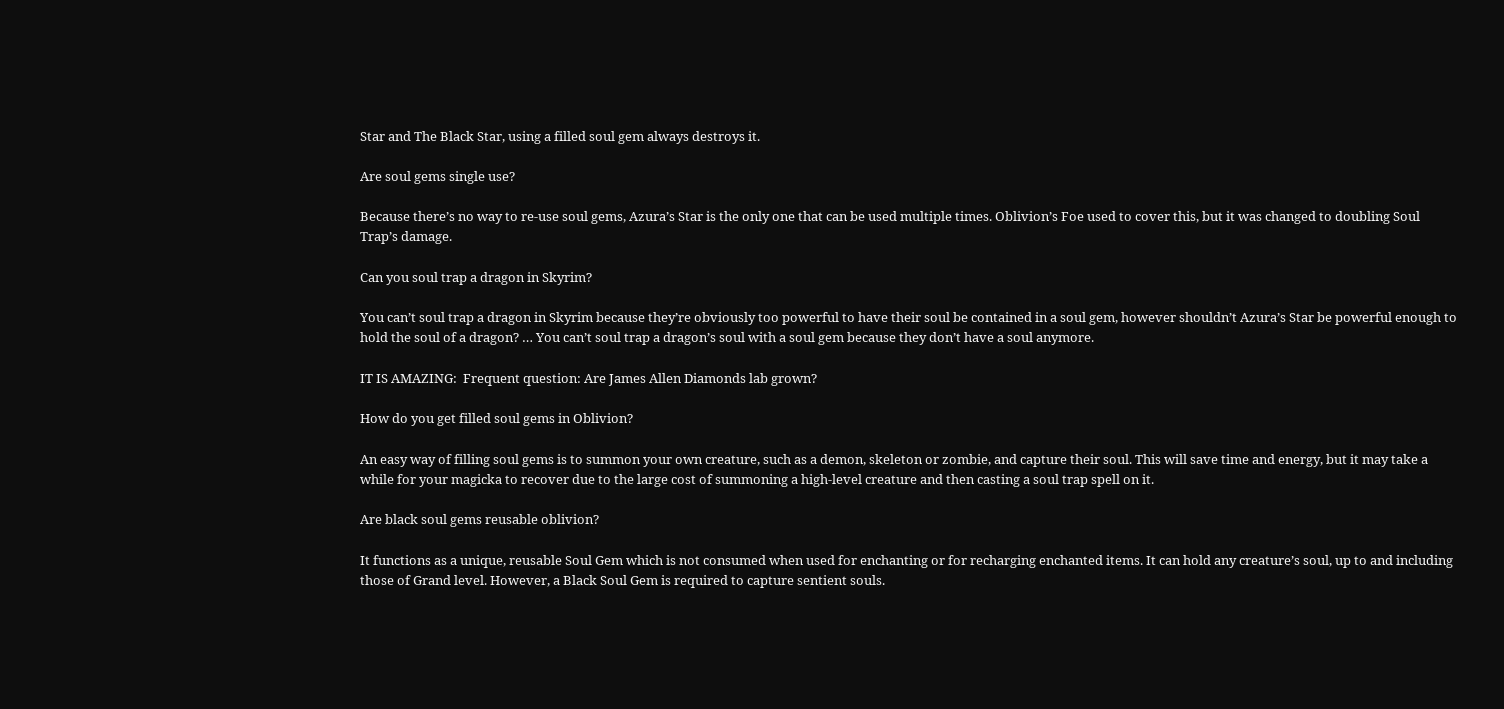Star and The Black Star, using a filled soul gem always destroys it.

Are soul gems single use?

Because there’s no way to re-use soul gems, Azura’s Star is the only one that can be used multiple times. Oblivion’s Foe used to cover this, but it was changed to doubling Soul Trap’s damage.

Can you soul trap a dragon in Skyrim?

You can’t soul trap a dragon in Skyrim because they’re obviously too powerful to have their soul be contained in a soul gem, however shouldn’t Azura’s Star be powerful enough to hold the soul of a dragon? … You can’t soul trap a dragon’s soul with a soul gem because they don’t have a soul anymore.

IT IS AMAZING:  Frequent question: Are James Allen Diamonds lab grown?

How do you get filled soul gems in Oblivion?

An easy way of filling soul gems is to summon your own creature, such as a demon, skeleton or zombie, and capture their soul. This will save time and energy, but it may take a while for your magicka to recover due to the large cost of summoning a high-level creature and then casting a soul trap spell on it.

Are black soul gems reusable oblivion?

It functions as a unique, reusable Soul Gem which is not consumed when used for enchanting or for recharging enchanted items. It can hold any creature’s soul, up to and including those of Grand level. However, a Black Soul Gem is required to capture sentient souls.